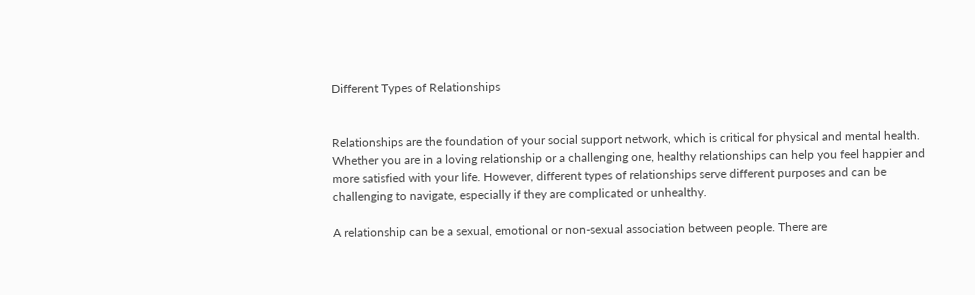Different Types of Relationships


Relationships are the foundation of your social support network, which is critical for physical and mental health. Whether you are in a loving relationship or a challenging one, healthy relationships can help you feel happier and more satisfied with your life. However, different types of relationships serve different purposes and can be challenging to navigate, especially if they are complicated or unhealthy.

A relationship can be a sexual, emotional or non-sexual association between people. There are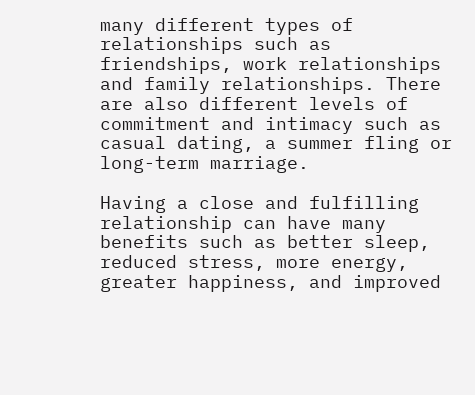many different types of relationships such as friendships, work relationships and family relationships. There are also different levels of commitment and intimacy such as casual dating, a summer fling or long-term marriage.

Having a close and fulfilling relationship can have many benefits such as better sleep, reduced stress, more energy, greater happiness, and improved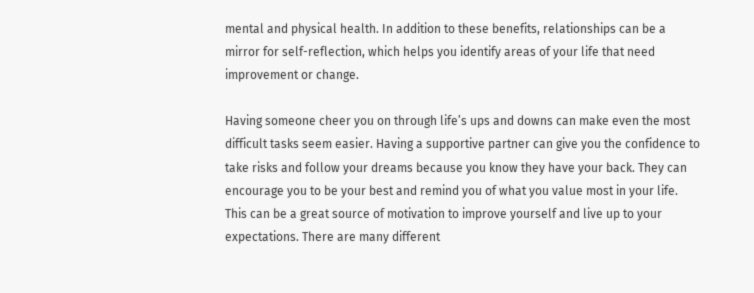mental and physical health. In addition to these benefits, relationships can be a mirror for self-reflection, which helps you identify areas of your life that need improvement or change.

Having someone cheer you on through life’s ups and downs can make even the most difficult tasks seem easier. Having a supportive partner can give you the confidence to take risks and follow your dreams because you know they have your back. They can encourage you to be your best and remind you of what you value most in your life. This can be a great source of motivation to improve yourself and live up to your expectations. There are many different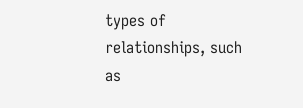types of relationships, such as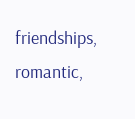friendships, romantic,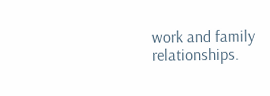work and family relationships.